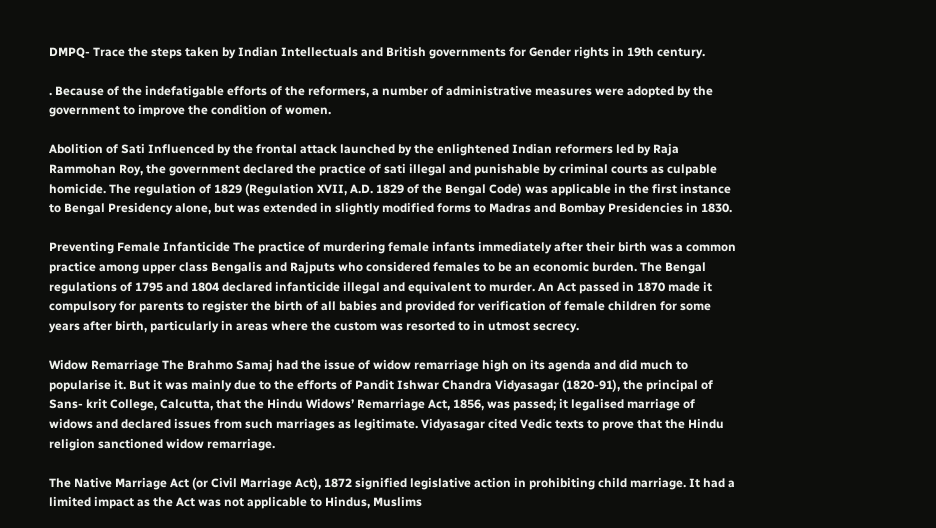DMPQ- Trace the steps taken by Indian Intellectuals and British governments for Gender rights in 19th century.

. Because of the indefatigable efforts of the reformers, a number of administrative measures were adopted by the government to improve the condition of women.

Abolition of Sati Influenced by the frontal attack launched by the enlightened Indian reformers led by Raja Rammohan Roy, the government declared the practice of sati illegal and punishable by criminal courts as culpable homicide. The regulation of 1829 (Regulation XVII, A.D. 1829 of the Bengal Code) was applicable in the first instance to Bengal Presidency alone, but was extended in slightly modified forms to Madras and Bombay Presidencies in 1830.

Preventing Female Infanticide The practice of murdering female infants immediately after their birth was a common practice among upper class Bengalis and Rajputs who considered females to be an economic burden. The Bengal regulations of 1795 and 1804 declared infanticide illegal and equivalent to murder. An Act passed in 1870 made it compulsory for parents to register the birth of all babies and provided for verification of female children for some years after birth, particularly in areas where the custom was resorted to in utmost secrecy.

Widow Remarriage The Brahmo Samaj had the issue of widow remarriage high on its agenda and did much to popularise it. But it was mainly due to the efforts of Pandit Ishwar Chandra Vidyasagar (1820-91), the principal of Sans- krit College, Calcutta, that the Hindu Widows’ Remarriage Act, 1856, was passed; it legalised marriage of widows and declared issues from such marriages as legitimate. Vidyasagar cited Vedic texts to prove that the Hindu religion sanctioned widow remarriage.

The Native Marriage Act (or Civil Marriage Act), 1872 signified legislative action in prohibiting child marriage. It had a limited impact as the Act was not applicable to Hindus, Muslims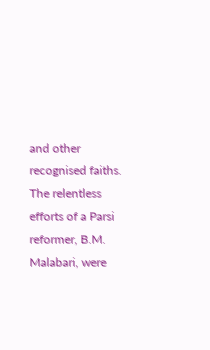and other recognised faiths. The relentless efforts of a Parsi reformer, B.M. Malabari, were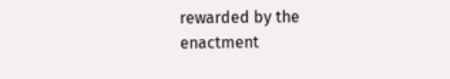rewarded by the enactment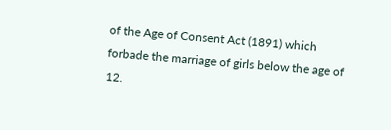of the Age of Consent Act (1891) which forbade the marriage of girls below the age of 12.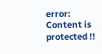error: Content is protected !!